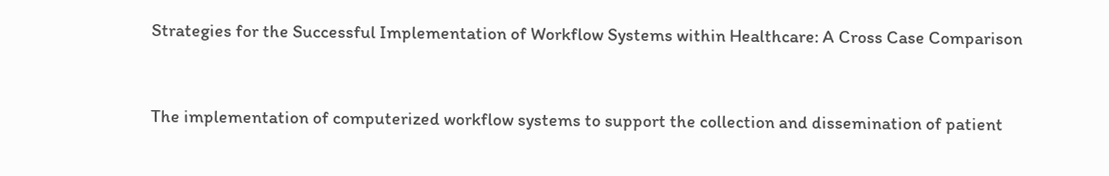Strategies for the Successful Implementation of Workflow Systems within Healthcare: A Cross Case Comparison


The implementation of computerized workflow systems to support the collection and dissemination of patient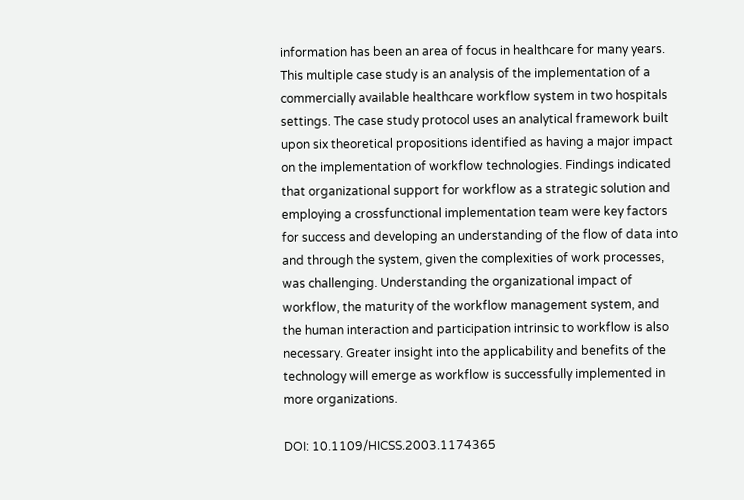information has been an area of focus in healthcare for many years. This multiple case study is an analysis of the implementation of a commercially available healthcare workflow system in two hospitals settings. The case study protocol uses an analytical framework built upon six theoretical propositions identified as having a major impact on the implementation of workflow technologies. Findings indicated that organizational support for workflow as a strategic solution and employing a crossfunctional implementation team were key factors for success and developing an understanding of the flow of data into and through the system, given the complexities of work processes, was challenging. Understanding the organizational impact of workflow, the maturity of the workflow management system, and the human interaction and participation intrinsic to workflow is also necessary. Greater insight into the applicability and benefits of the technology will emerge as workflow is successfully implemented in more organizations.

DOI: 10.1109/HICSS.2003.1174365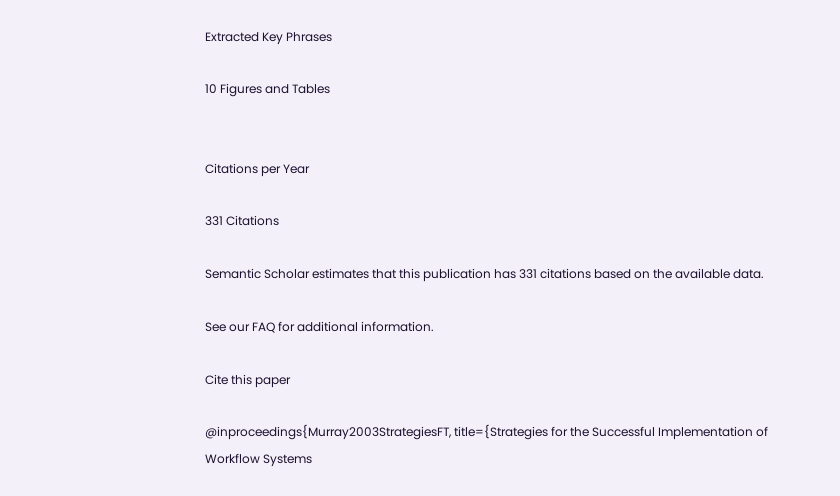Extracted Key Phrases

10 Figures and Tables


Citations per Year

331 Citations

Semantic Scholar estimates that this publication has 331 citations based on the available data.

See our FAQ for additional information.

Cite this paper

@inproceedings{Murray2003StrategiesFT, title={Strategies for the Successful Implementation of Workflow Systems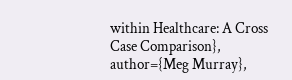within Healthcare: A Cross Case Comparison}, author={Meg Murray},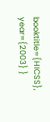booktitle={HICSS}, year={2003} }